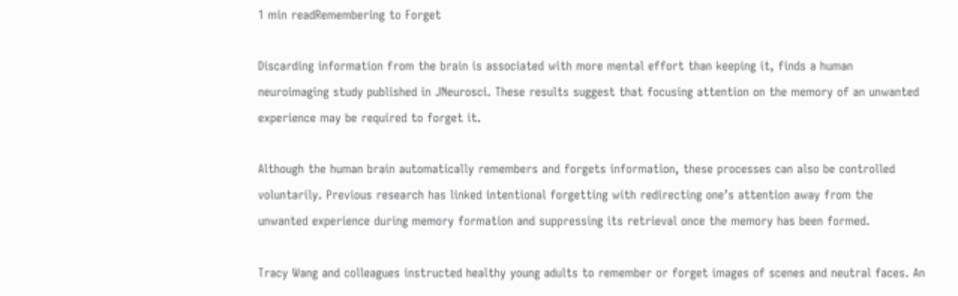1 min readRemembering to Forget

Discarding information from the brain is associated with more mental effort than keeping it, finds a human neuroimaging study published in JNeurosci. These results suggest that focusing attention on the memory of an unwanted experience may be required to forget it.

Although the human brain automatically remembers and forgets information, these processes can also be controlled voluntarily. Previous research has linked intentional forgetting with redirecting one’s attention away from the unwanted experience during memory formation and suppressing its retrieval once the memory has been formed.

Tracy Wang and colleagues instructed healthy young adults to remember or forget images of scenes and neutral faces. An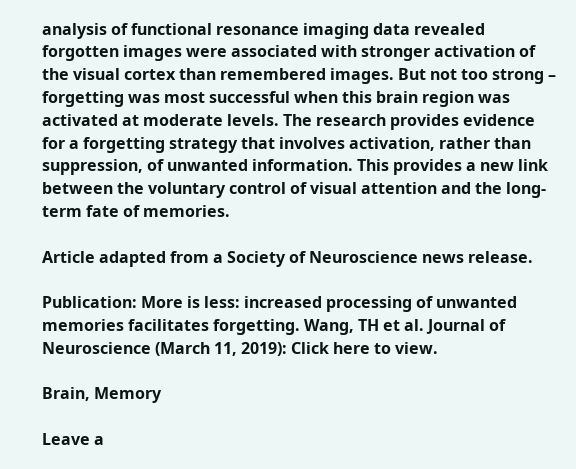analysis of functional resonance imaging data revealed forgotten images were associated with stronger activation of the visual cortex than remembered images. But not too strong – forgetting was most successful when this brain region was activated at moderate levels. The research provides evidence for a forgetting strategy that involves activation, rather than suppression, of unwanted information. This provides a new link between the voluntary control of visual attention and the long-term fate of memories.

Article adapted from a Society of Neuroscience news release.

Publication: More is less: increased processing of unwanted memories facilitates forgetting. Wang, TH et al. Journal of Neuroscience (March 11, 2019): Click here to view.

Brain, Memory

Leave a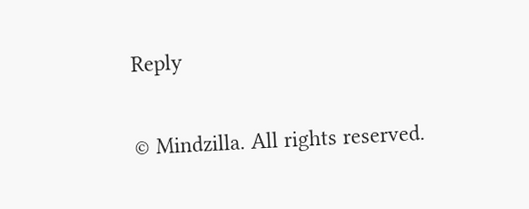Reply

© Mindzilla. All rights reserved.